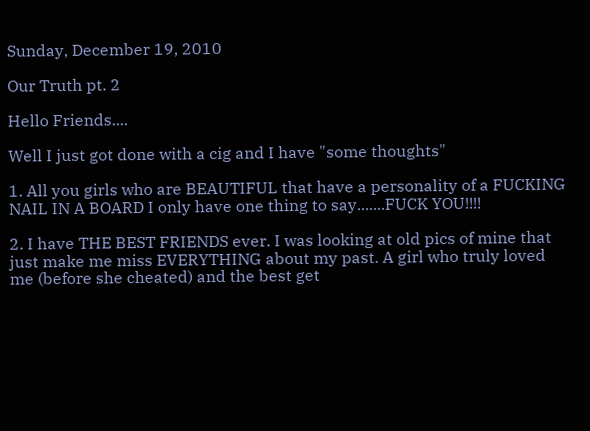Sunday, December 19, 2010

Our Truth pt. 2

Hello Friends....

Well I just got done with a cig and I have "some thoughts"

1. All you girls who are BEAUTIFUL that have a personality of a FUCKING NAIL IN A BOARD I only have one thing to say.......FUCK YOU!!!!

2. I have THE BEST FRIENDS ever. I was looking at old pics of mine that just make me miss EVERYTHING about my past. A girl who truly loved me (before she cheated) and the best get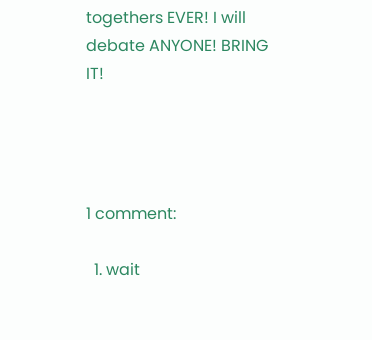togethers EVER! I will debate ANYONE! BRING IT!




1 comment:

  1. wait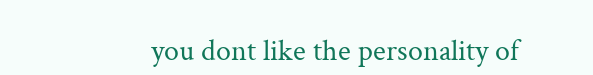you dont like the personality of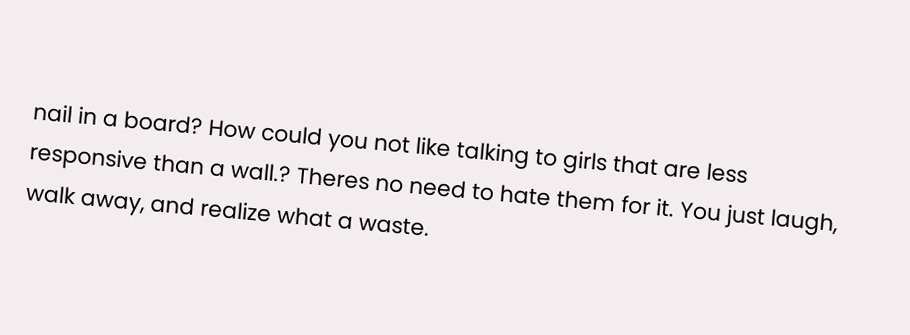nail in a board? How could you not like talking to girls that are less responsive than a wall.? Theres no need to hate them for it. You just laugh, walk away, and realize what a waste.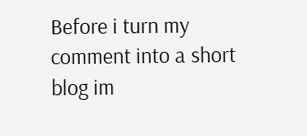Before i turn my comment into a short blog im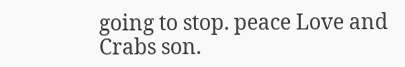going to stop. peace Love and Crabs son.